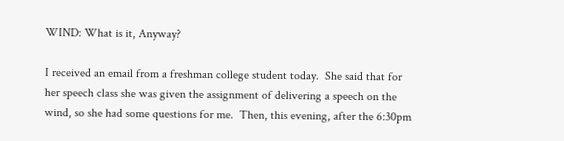WIND: What is it, Anyway?

I received an email from a freshman college student today.  She said that for her speech class she was given the assignment of delivering a speech on the wind, so she had some questions for me.  Then, this evening, after the 6:30pm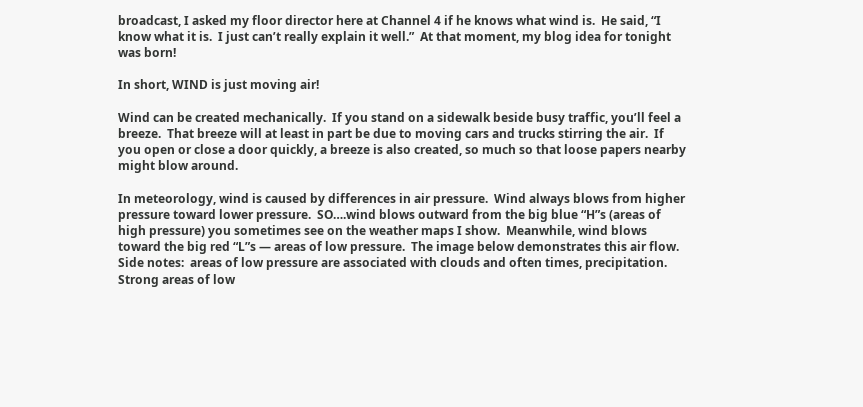broadcast, I asked my floor director here at Channel 4 if he knows what wind is.  He said, “I know what it is.  I just can’t really explain it well.”  At that moment, my blog idea for tonight was born!

In short, WIND is just moving air!

Wind can be created mechanically.  If you stand on a sidewalk beside busy traffic, you’ll feel a breeze.  That breeze will at least in part be due to moving cars and trucks stirring the air.  If you open or close a door quickly, a breeze is also created, so much so that loose papers nearby might blow around.

In meteorology, wind is caused by differences in air pressure.  Wind always blows from higher pressure toward lower pressure.  SO….wind blows outward from the big blue “H”s (areas of high pressure) you sometimes see on the weather maps I show.  Meanwhile, wind blows toward the big red “L”s — areas of low pressure.  The image below demonstrates this air flow.  Side notes:  areas of low pressure are associated with clouds and often times, precipitation.  Strong areas of low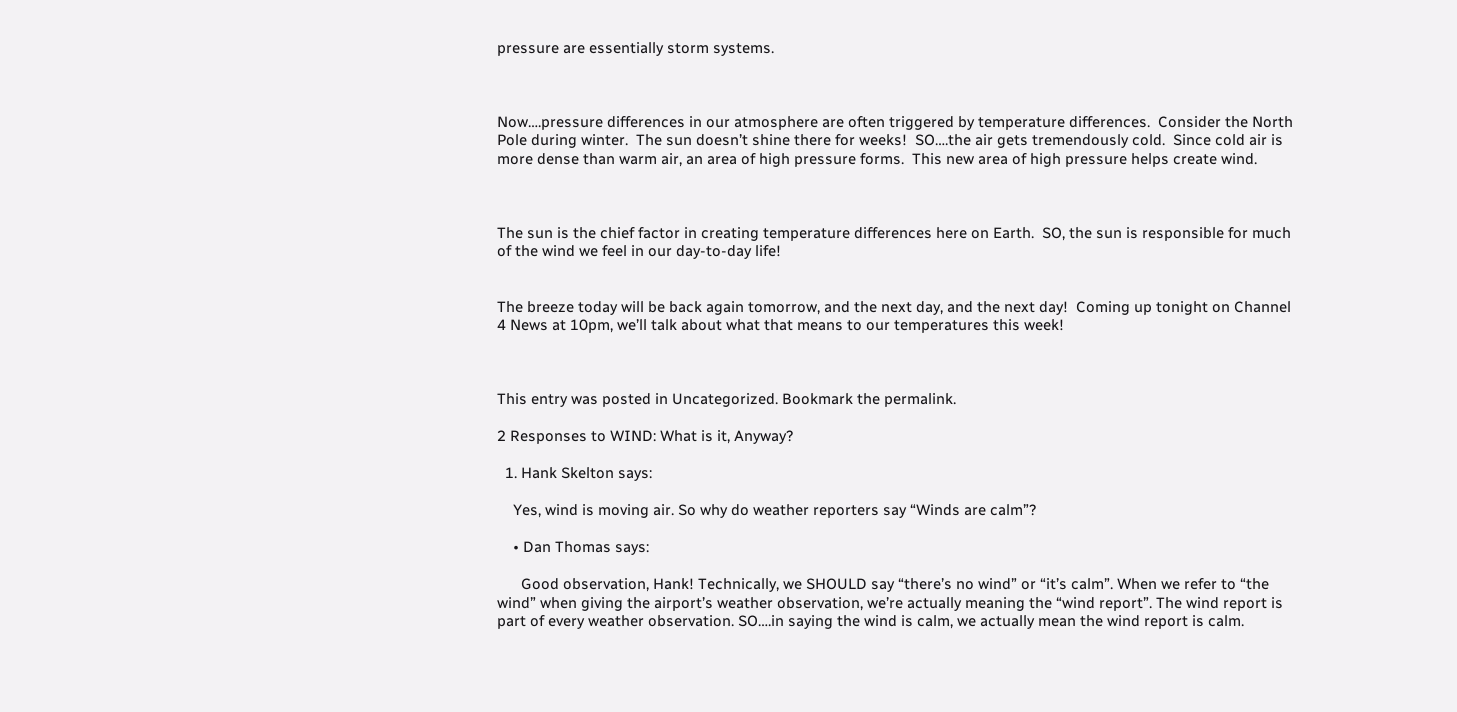pressure are essentially storm systems.



Now….pressure differences in our atmosphere are often triggered by temperature differences.  Consider the North Pole during winter.  The sun doesn’t shine there for weeks!  SO….the air gets tremendously cold.  Since cold air is more dense than warm air, an area of high pressure forms.  This new area of high pressure helps create wind.



The sun is the chief factor in creating temperature differences here on Earth.  SO, the sun is responsible for much of the wind we feel in our day-to-day life!


The breeze today will be back again tomorrow, and the next day, and the next day!  Coming up tonight on Channel 4 News at 10pm, we’ll talk about what that means to our temperatures this week!



This entry was posted in Uncategorized. Bookmark the permalink.

2 Responses to WIND: What is it, Anyway?

  1. Hank Skelton says:

    Yes, wind is moving air. So why do weather reporters say “Winds are calm”?

    • Dan Thomas says:

      Good observation, Hank! Technically, we SHOULD say “there’s no wind” or “it’s calm”. When we refer to “the wind” when giving the airport’s weather observation, we’re actually meaning the “wind report”. The wind report is part of every weather observation. SO….in saying the wind is calm, we actually mean the wind report is calm.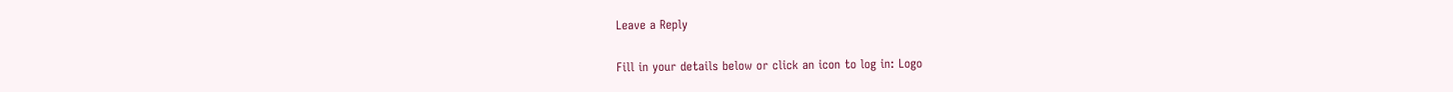Leave a Reply

Fill in your details below or click an icon to log in: Logo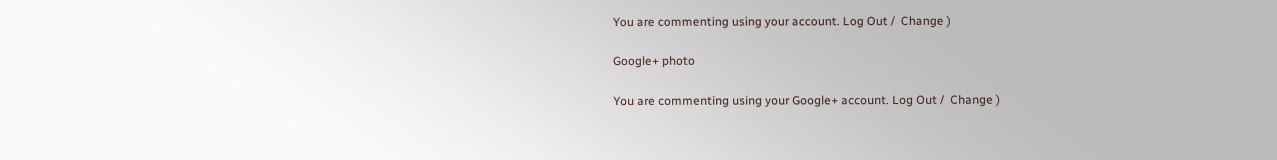You are commenting using your account. Log Out /  Change )

Google+ photo

You are commenting using your Google+ account. Log Out /  Change )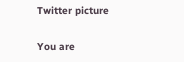Twitter picture

You are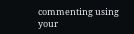commenting using your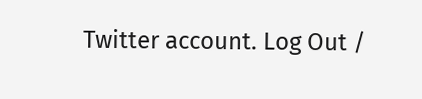Twitter account. Log Out /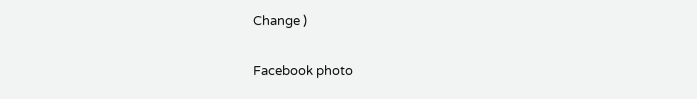Change )

Facebook photo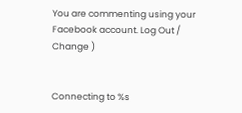You are commenting using your Facebook account. Log Out /  Change )


Connecting to %s